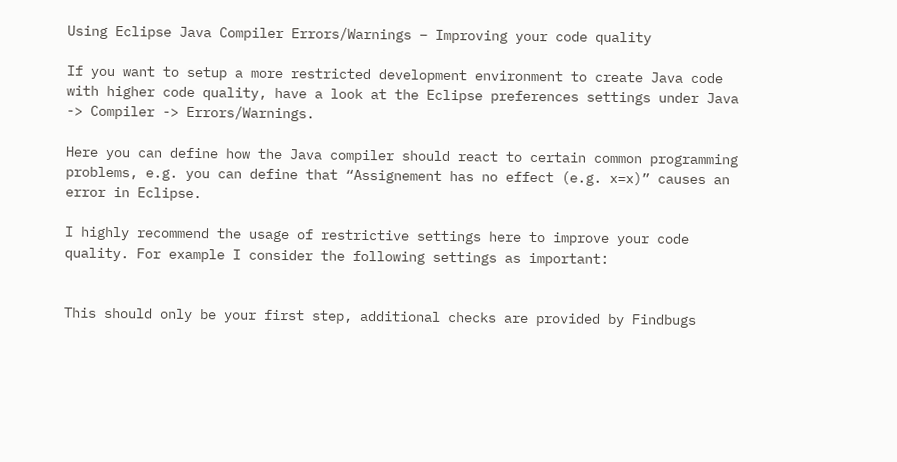Using Eclipse Java Compiler Errors/Warnings – Improving your code quality

If you want to setup a more restricted development environment to create Java code with higher code quality, have a look at the Eclipse preferences settings under Java -> Compiler -> Errors/Warnings.

Here you can define how the Java compiler should react to certain common programming problems, e.g. you can define that “Assignement has no effect (e.g. x=x)” causes an error in Eclipse.

I highly recommend the usage of restrictive settings here to improve your code quality. For example I consider the following settings as important:


This should only be your first step, additional checks are provided by Findbugs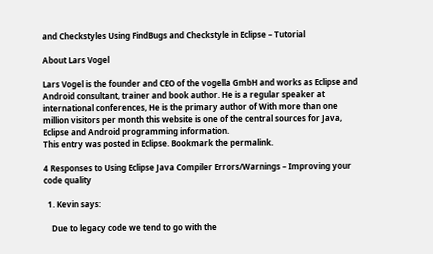and Checkstyles Using FindBugs and Checkstyle in Eclipse – Tutorial

About Lars Vogel

Lars Vogel is the founder and CEO of the vogella GmbH and works as Eclipse and Android consultant, trainer and book author. He is a regular speaker at international conferences, He is the primary author of With more than one million visitors per month this website is one of the central sources for Java, Eclipse and Android programming information.
This entry was posted in Eclipse. Bookmark the permalink.

4 Responses to Using Eclipse Java Compiler Errors/Warnings – Improving your code quality

  1. Kevin says:

    Due to legacy code we tend to go with the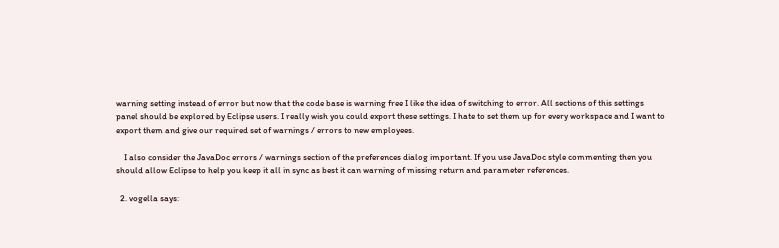warning setting instead of error but now that the code base is warning free I like the idea of switching to error. All sections of this settings panel should be explored by Eclipse users. I really wish you could export these settings. I hate to set them up for every workspace and I want to export them and give our required set of warnings / errors to new employees.

    I also consider the JavaDoc errors / warnings section of the preferences dialog important. If you use JavaDoc style commenting then you should allow Eclipse to help you keep it all in sync as best it can warning of missing return and parameter references.

  2. vogella says: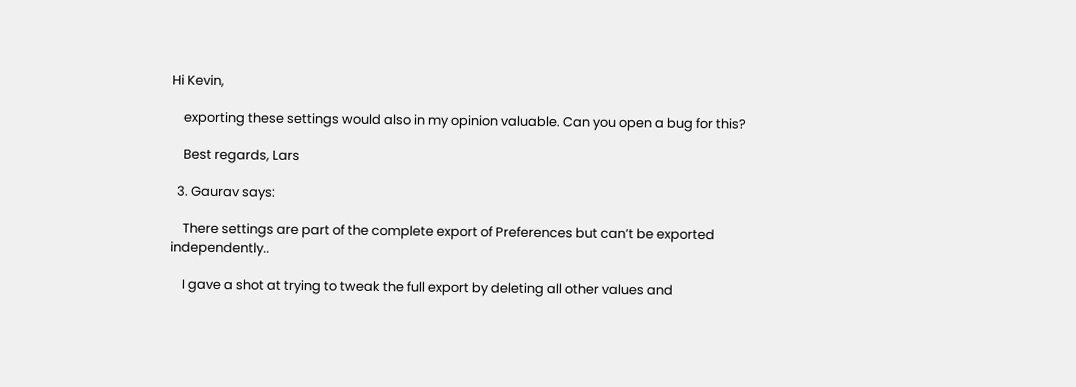Hi Kevin,

    exporting these settings would also in my opinion valuable. Can you open a bug for this?

    Best regards, Lars

  3. Gaurav says:

    There settings are part of the complete export of Preferences but can’t be exported independently..

    I gave a shot at trying to tweak the full export by deleting all other values and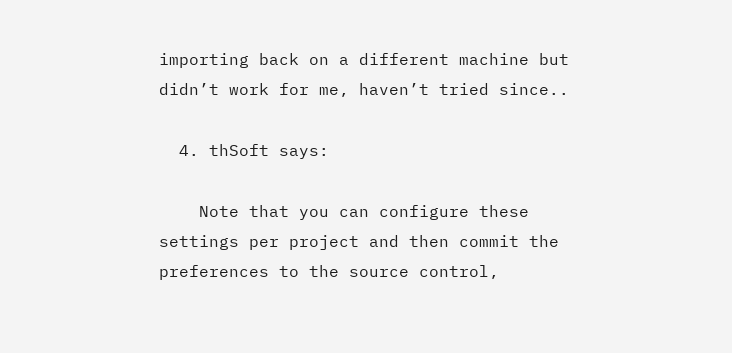importing back on a different machine but didn’t work for me, haven’t tried since..

  4. thSoft says:

    Note that you can configure these settings per project and then commit the preferences to the source control,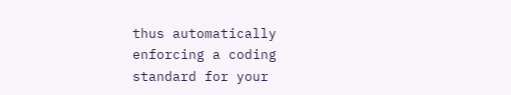thus automatically enforcing a coding standard for your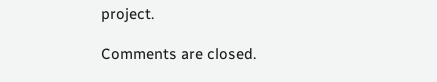project.

Comments are closed.